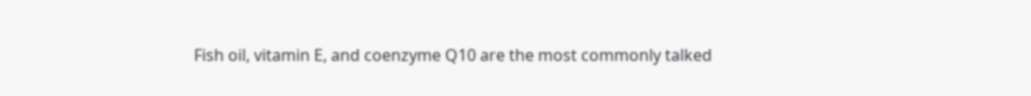Fish oil, vitamin E, and coenzyme Q10 are the most commonly talked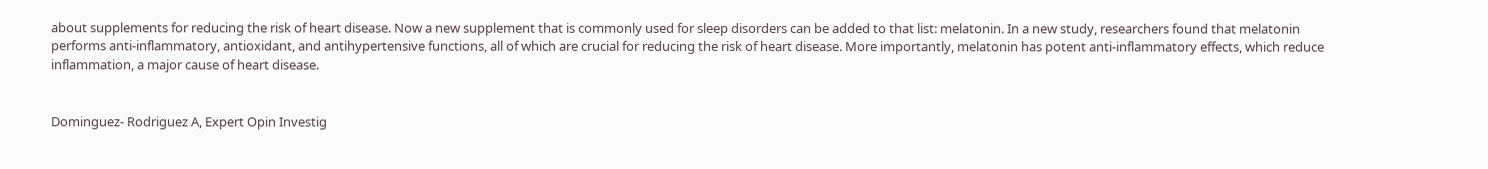about supplements for reducing the risk of heart disease. Now a new supplement that is commonly used for sleep disorders can be added to that list: melatonin. In a new study, researchers found that melatonin performs anti-inflammatory, antioxidant, and antihypertensive functions, all of which are crucial for reducing the risk of heart disease. More importantly, melatonin has potent anti-inflammatory effects, which reduce inflammation, a major cause of heart disease.


Dominguez- Rodriguez A, Expert Opin Investig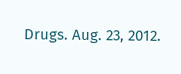Drugs. Aug. 23, 2012.